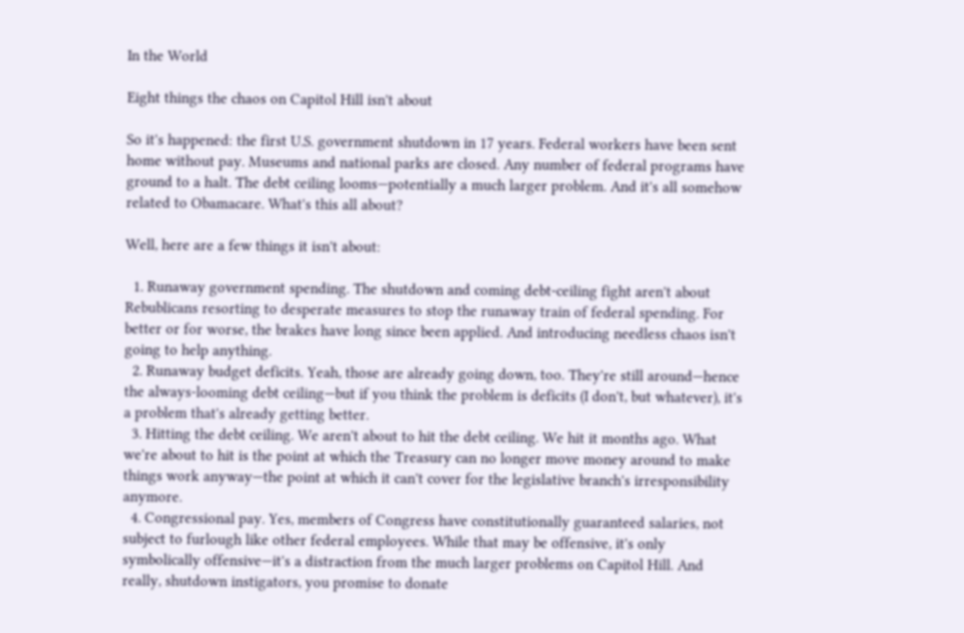In the World

Eight things the chaos on Capitol Hill isn't about

So it's happened: the first U.S. government shutdown in 17 years. Federal workers have been sent home without pay. Museums and national parks are closed. Any number of federal programs have ground to a halt. The debt ceiling looms—potentially a much larger problem. And it's all somehow related to Obamacare. What's this all about?

Well, here are a few things it isn't about:

  1. Runaway government spending. The shutdown and coming debt-ceiling fight aren't about Rebublicans resorting to desperate measures to stop the runaway train of federal spending. For better or for worse, the brakes have long since been applied. And introducing needless chaos isn't going to help anything.
  2. Runaway budget deficits. Yeah, those are already going down, too. They're still around—hence the always-looming debt ceiling—but if you think the problem is deficits (I don't, but whatever), it's a problem that's already getting better.
  3. Hitting the debt ceiling. We aren't about to hit the debt ceiling. We hit it months ago. What we're about to hit is the point at which the Treasury can no longer move money around to make things work anyway—the point at which it can't cover for the legislative branch's irresponsibility anymore.
  4. Congressional pay. Yes, members of Congress have constitutionally guaranteed salaries, not subject to furlough like other federal employees. While that may be offensive, it's only symbolically offensive—it's a distraction from the much larger problems on Capitol Hill. And really, shutdown instigators, you promise to donate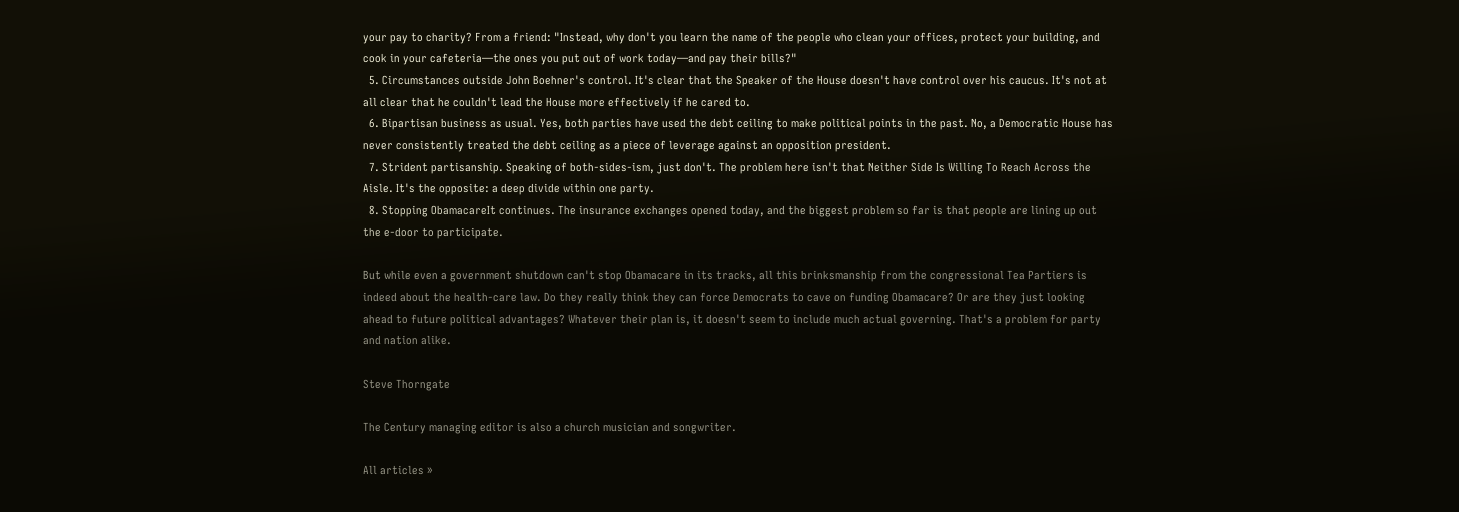your pay to charity? From a friend: "Instead, why don't you learn the name of the people who clean your offices, protect your building, and cook in your cafeteria—the ones you put out of work today—and pay their bills?"
  5. Circumstances outside John Boehner's control. It's clear that the Speaker of the House doesn't have control over his caucus. It's not at all clear that he couldn't lead the House more effectively if he cared to.
  6. Bipartisan business as usual. Yes, both parties have used the debt ceiling to make political points in the past. No, a Democratic House has never consistently treated the debt ceiling as a piece of leverage against an opposition president.
  7. Strident partisanship. Speaking of both-sides-ism, just don't. The problem here isn't that Neither Side Is Willing To Reach Across the Aisle. It's the opposite: a deep divide within one party.
  8. Stopping ObamacareIt continues. The insurance exchanges opened today, and the biggest problem so far is that people are lining up out the e-door to participate.

But while even a government shutdown can't stop Obamacare in its tracks, all this brinksmanship from the congressional Tea Partiers is indeed about the health-care law. Do they really think they can force Democrats to cave on funding Obamacare? Or are they just looking ahead to future political advantages? Whatever their plan is, it doesn't seem to include much actual governing. That's a problem for party and nation alike.

Steve Thorngate

The Century managing editor is also a church musician and songwriter.

All articles »